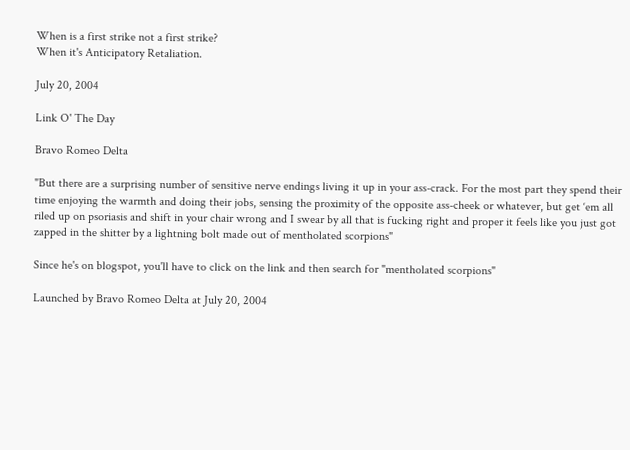When is a first strike not a first strike?
When it's Anticipatory Retaliation.

July 20, 2004

Link O' The Day

Bravo Romeo Delta

"But there are a surprising number of sensitive nerve endings living it up in your ass-crack. For the most part they spend their time enjoying the warmth and doing their jobs, sensing the proximity of the opposite ass-cheek or whatever, but get ‘em all riled up on psoriasis and shift in your chair wrong and I swear by all that is fucking right and proper it feels like you just got zapped in the shitter by a lightning bolt made out of mentholated scorpions"

Since he's on blogspot, you'll have to click on the link and then search for "mentholated scorpions"

Launched by Bravo Romeo Delta at July 20, 2004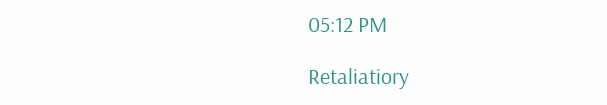05:12 PM

Retaliatiory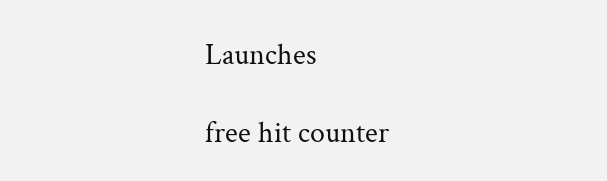Launches

free hit counter